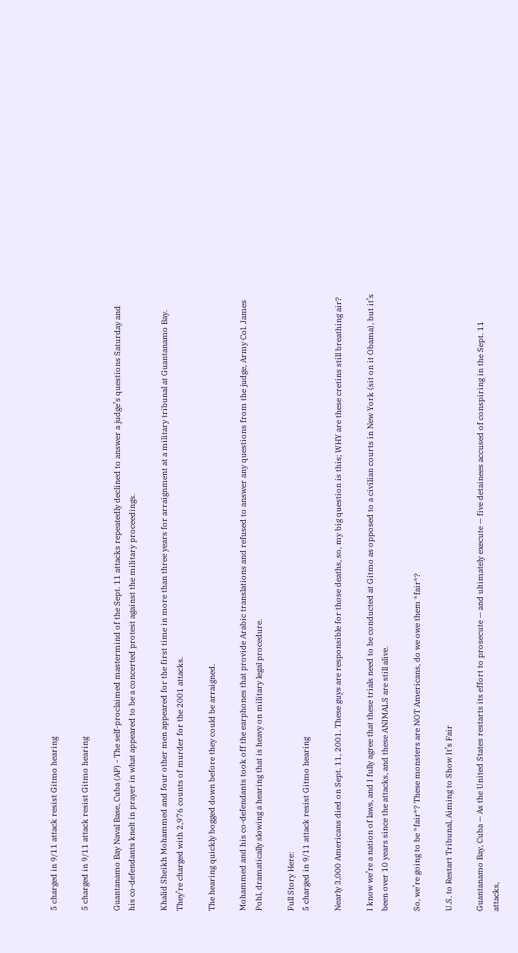5 charged in 9/11 attack resist Gitmo hearing

5 charged in 9/11 attack resist Gitmo hearing

Guantanamo Bay Naval Base, Cuba (AP) - The self-proclaimed mastermind of the Sept. 11 attacks repeatedly declined to answer a judge’s questions Saturday and his co-defendants knelt in prayer in what appeared to be a concerted protest against the military proceedings.

Khalid Sheikh Mohammed and four other men appeared for the first time in more than three years for arraignment at a military tribunal at Guantanamo Bay. They’re charged with 2,976 counts of murder for the 2001 attacks.

The hearing quickly bogged down before they could be arraigned.

Mohammed and his co-defendants took off the earphones that provide Arabic translations and refused to answer any questions from the judge, Army Col. James Pohl, dramatically slowing a hearing that is heavy on military legal procedure.

Full Story Here:
5 charged in 9/11 attack resist Gitmo hearing

Nearly 3,000 Americans died on Sept. 11, 2001. These guys are responsible for those deaths, so, my big question is this; WHY are these cretins still breathing air?

I know we’re a nation of laws, and I fully agree that these trials need to be conducted at Gitmo as opposed to a civilian courts in New York (sit on it Obama), but it’s been over 10 years since the attacks, and these ANIMALS are still alive.

So, we’re going to be *fair*? These monsters are NOT Americans, do we owe them *fair*?

U.S. to Restart Tribunal, Aiming to Show It’s Fair

Guantanamo Bay, Cuba — As the United States restarts its effort to prosecute — and ultimately execute — five detainees accused of conspiring in the Sept. 11 attacks,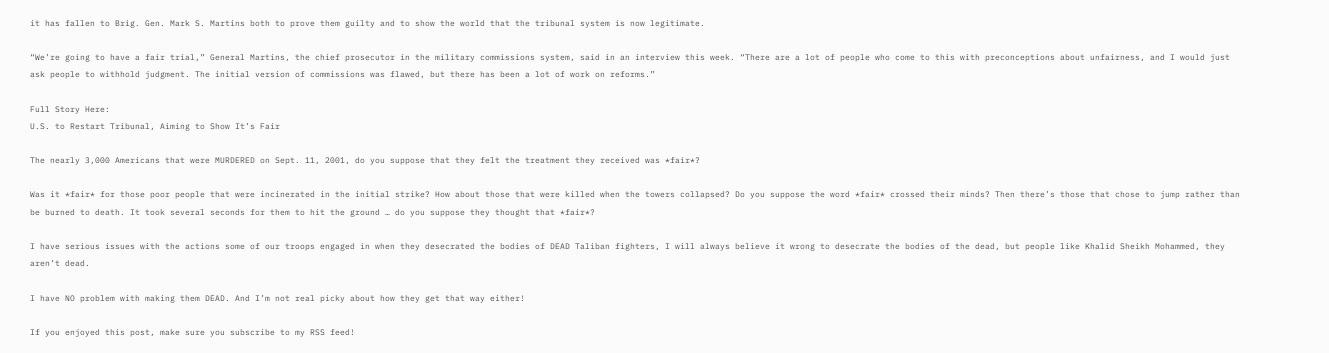it has fallen to Brig. Gen. Mark S. Martins both to prove them guilty and to show the world that the tribunal system is now legitimate.

“We’re going to have a fair trial,” General Martins, the chief prosecutor in the military commissions system, said in an interview this week. “There are a lot of people who come to this with preconceptions about unfairness, and I would just ask people to withhold judgment. The initial version of commissions was flawed, but there has been a lot of work on reforms.”

Full Story Here:
U.S. to Restart Tribunal, Aiming to Show It’s Fair

The nearly 3,000 Americans that were MURDERED on Sept. 11, 2001, do you suppose that they felt the treatment they received was *fair*?

Was it *fair* for those poor people that were incinerated in the initial strike? How about those that were killed when the towers collapsed? Do you suppose the word *fair* crossed their minds? Then there’s those that chose to jump rather than be burned to death. It took several seconds for them to hit the ground … do you suppose they thought that *fair*?

I have serious issues with the actions some of our troops engaged in when they desecrated the bodies of DEAD Taliban fighters, I will always believe it wrong to desecrate the bodies of the dead, but people like Khalid Sheikh Mohammed, they aren’t dead.

I have NO problem with making them DEAD. And I’m not real picky about how they get that way either!

If you enjoyed this post, make sure you subscribe to my RSS feed!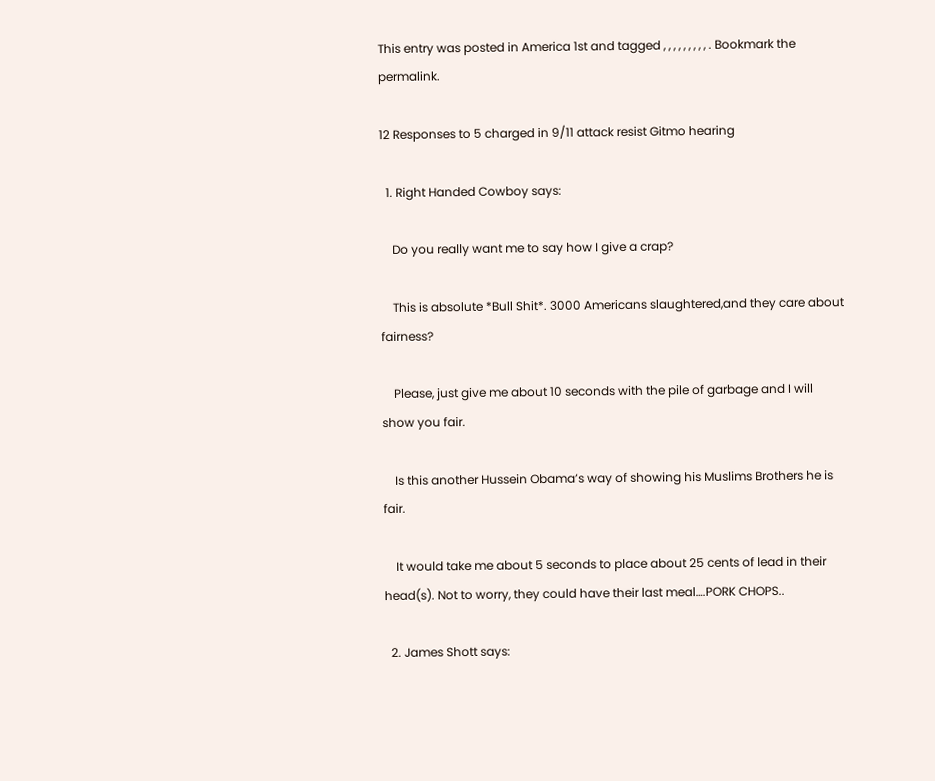This entry was posted in America 1st and tagged , , , , , , , , , . Bookmark the permalink.

12 Responses to 5 charged in 9/11 attack resist Gitmo hearing

  1. Right Handed Cowboy says:

    Do you really want me to say how I give a crap?

    This is absolute *Bull Shit*. 3000 Americans slaughtered,and they care about fairness?

    Please, just give me about 10 seconds with the pile of garbage and I will show you fair.

    Is this another Hussein Obama’s way of showing his Muslims Brothers he is fair.

    It would take me about 5 seconds to place about 25 cents of lead in their head(s). Not to worry, they could have their last meal….PORK CHOPS..

  2. James Shott says: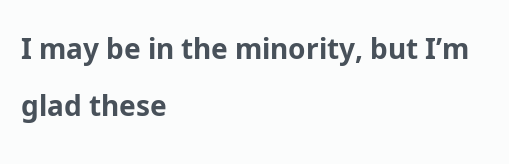I may be in the minority, but I’m glad these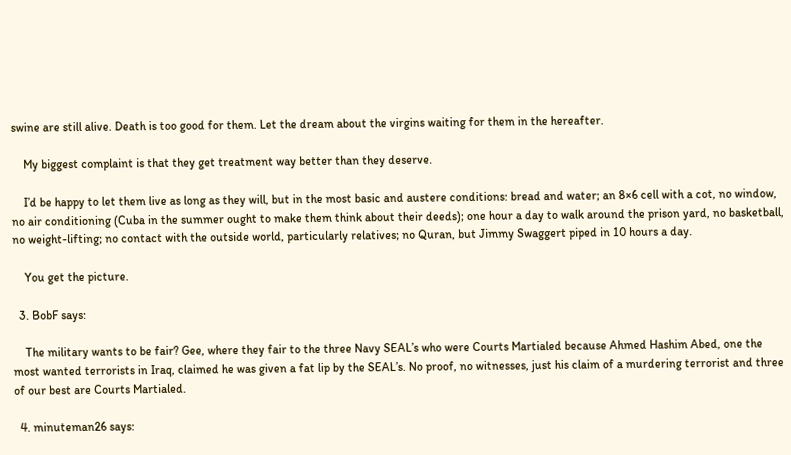swine are still alive. Death is too good for them. Let the dream about the virgins waiting for them in the hereafter.

    My biggest complaint is that they get treatment way better than they deserve.

    I’d be happy to let them live as long as they will, but in the most basic and austere conditions: bread and water; an 8×6 cell with a cot, no window, no air conditioning (Cuba in the summer ought to make them think about their deeds); one hour a day to walk around the prison yard, no basketball, no weight-lifting; no contact with the outside world, particularly relatives; no Quran, but Jimmy Swaggert piped in 10 hours a day.

    You get the picture.

  3. BobF says:

    The military wants to be fair? Gee, where they fair to the three Navy SEAL’s who were Courts Martialed because Ahmed Hashim Abed, one the most wanted terrorists in Iraq, claimed he was given a fat lip by the SEAL’s. No proof, no witnesses, just his claim of a murdering terrorist and three of our best are Courts Martialed.

  4. minuteman26 says: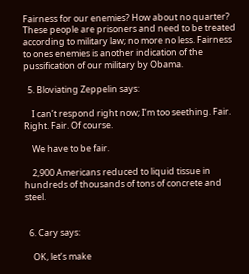Fairness for our enemies? How about no quarter? These people are prisoners and need to be treated according to military law; no more no less. Fairness to ones enemies is another indication of the pussification of our military by Obama.

  5. Bloviating Zeppelin says:

    I can’t respond right now; I’m too seething. Fair. Right. Fair. Of course.

    We have to be fair.

    2,900 Americans reduced to liquid tissue in hundreds of thousands of tons of concrete and steel.


  6. Cary says:

    OK, let’s make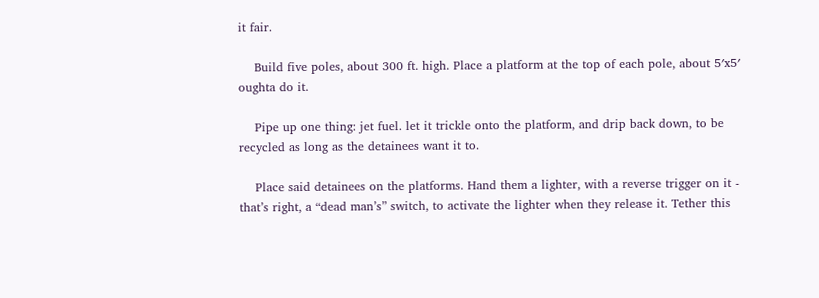it fair.

    Build five poles, about 300 ft. high. Place a platform at the top of each pole, about 5′x5′ oughta do it.

    Pipe up one thing: jet fuel. let it trickle onto the platform, and drip back down, to be recycled as long as the detainees want it to.

    Place said detainees on the platforms. Hand them a lighter, with a reverse trigger on it - that’s right, a “dead man’s” switch, to activate the lighter when they release it. Tether this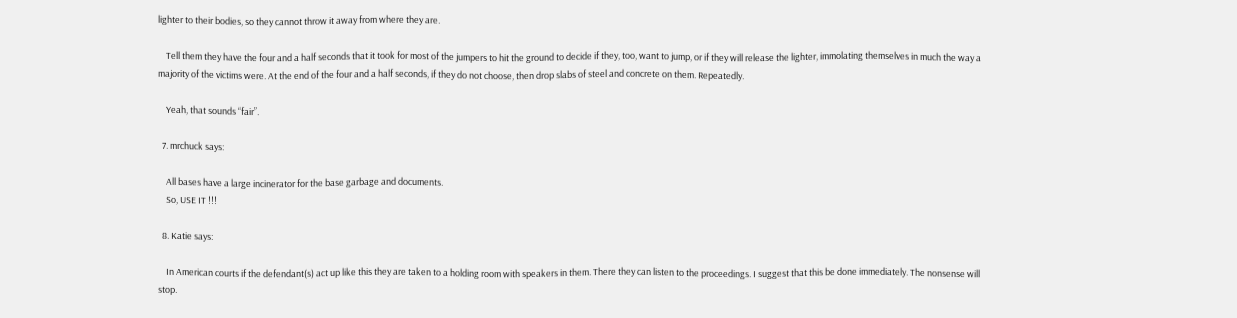lighter to their bodies, so they cannot throw it away from where they are.

    Tell them they have the four and a half seconds that it took for most of the jumpers to hit the ground to decide if they, too, want to jump, or if they will release the lighter, immolating themselves in much the way a majority of the victims were. At the end of the four and a half seconds, if they do not choose, then drop slabs of steel and concrete on them. Repeatedly.

    Yeah, that sounds “fair”.

  7. mrchuck says:

    All bases have a large incinerator for the base garbage and documents.
    So, USE IT !!!

  8. Katie says:

    In American courts if the defendant(s) act up like this they are taken to a holding room with speakers in them. There they can listen to the proceedings. I suggest that this be done immediately. The nonsense will stop.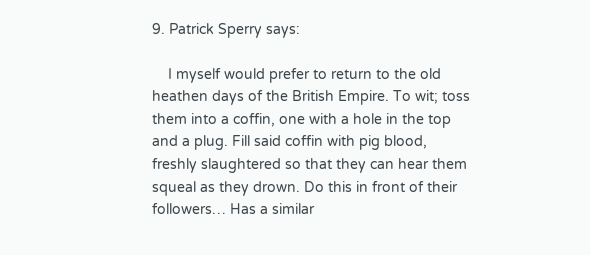9. Patrick Sperry says:

    I myself would prefer to return to the old heathen days of the British Empire. To wit; toss them into a coffin, one with a hole in the top and a plug. Fill said coffin with pig blood, freshly slaughtered so that they can hear them squeal as they drown. Do this in front of their followers… Has a similar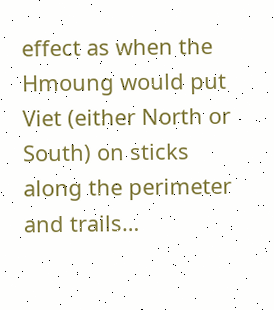effect as when the Hmoung would put Viet (either North or South) on sticks along the perimeter and trails…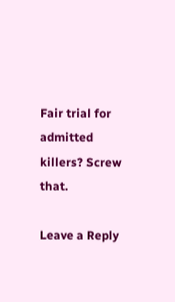Fair trial for admitted killers? Screw that.

Leave a Reply